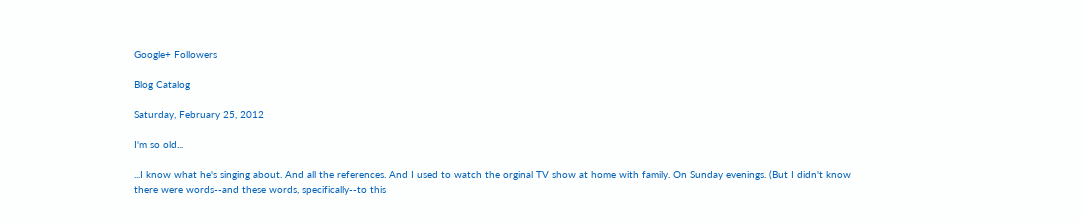Google+ Followers

Blog Catalog

Saturday, February 25, 2012

I'm so old...

...I know what he's singing about. And all the references. And I used to watch the orginal TV show at home with family. On Sunday evenings. (But I didn't know there were words--and these words, specifically--to this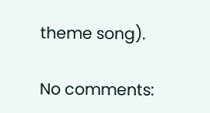theme song).

No comments: